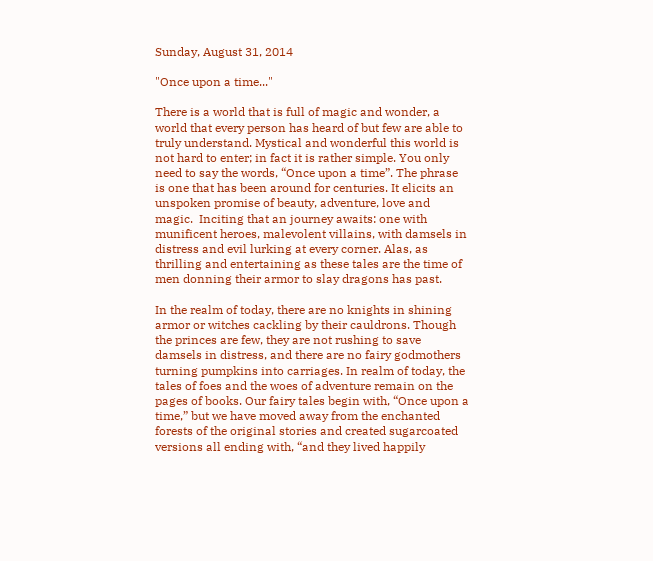Sunday, August 31, 2014

"Once upon a time..."

There is a world that is full of magic and wonder, a world that every person has heard of but few are able to truly understand. Mystical and wonderful this world is not hard to enter; in fact it is rather simple. You only need to say the words, “Once upon a time”. The phrase is one that has been around for centuries. It elicits an unspoken promise of beauty, adventure, love and magic.  Inciting that an journey awaits: one with munificent heroes, malevolent villains, with damsels in distress and evil lurking at every corner. Alas, as thrilling and entertaining as these tales are the time of men donning their armor to slay dragons has past.

In the realm of today, there are no knights in shining armor or witches cackling by their cauldrons. Though the princes are few, they are not rushing to save damsels in distress, and there are no fairy godmothers turning pumpkins into carriages. In realm of today, the tales of foes and the woes of adventure remain on the pages of books. Our fairy tales begin with, “Once upon a time,” but we have moved away from the enchanted forests of the original stories and created sugarcoated versions all ending with, “and they lived happily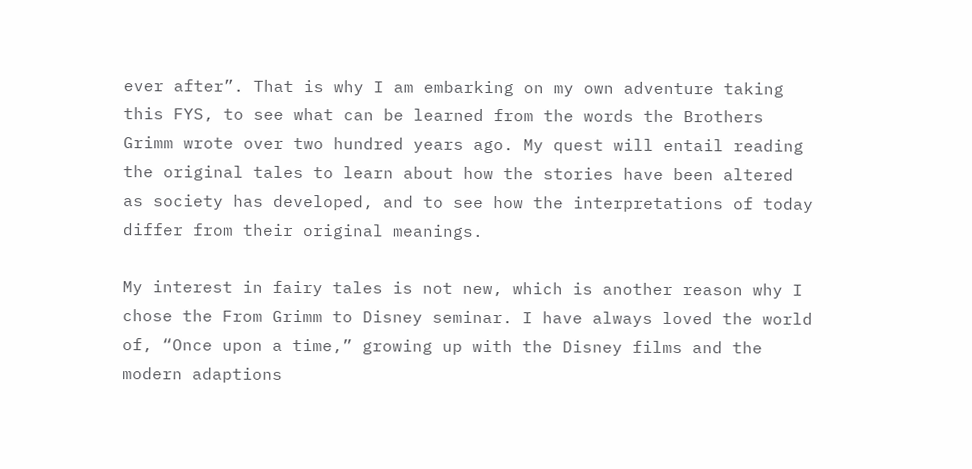ever after”. That is why I am embarking on my own adventure taking this FYS, to see what can be learned from the words the Brothers Grimm wrote over two hundred years ago. My quest will entail reading the original tales to learn about how the stories have been altered as society has developed, and to see how the interpretations of today differ from their original meanings.

My interest in fairy tales is not new, which is another reason why I chose the From Grimm to Disney seminar. I have always loved the world of, “Once upon a time,” growing up with the Disney films and the modern adaptions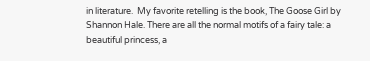in literature.  My favorite retelling is the book, The Goose Girl by Shannon Hale. There are all the normal motifs of a fairy tale: a beautiful princess, a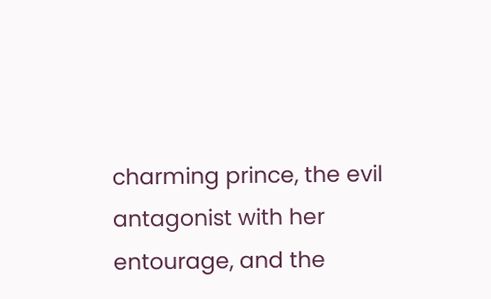charming prince, the evil antagonist with her entourage, and the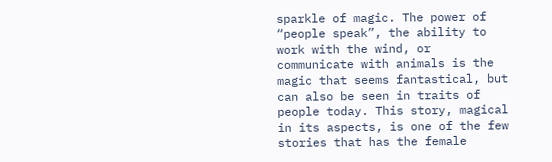sparkle of magic. The power of “people speak”, the ability to work with the wind, or communicate with animals is the magic that seems fantastical, but can also be seen in traits of people today. This story, magical in its aspects, is one of the few stories that has the female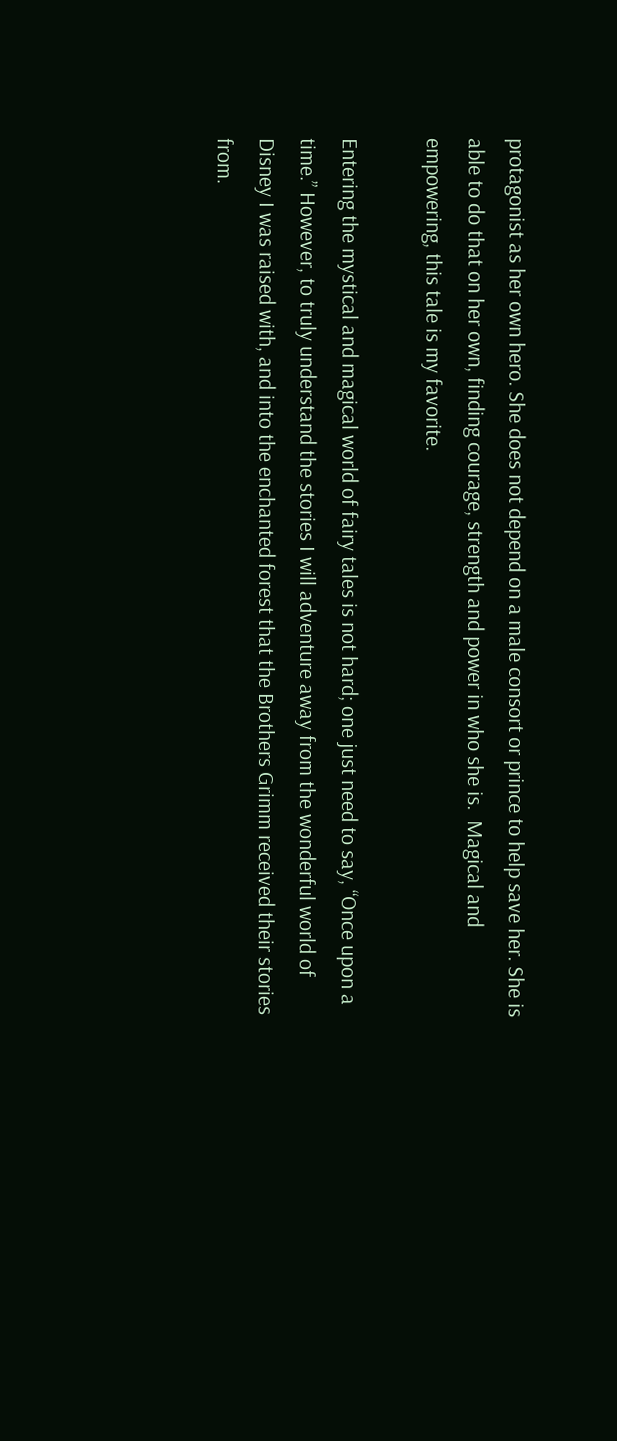protagonist as her own hero. She does not depend on a male consort or prince to help save her. She is able to do that on her own, finding courage, strength and power in who she is.  Magical and empowering, this tale is my favorite.

Entering the mystical and magical world of fairy tales is not hard; one just need to say, “Once upon a time.” However, to truly understand the stories I will adventure away from the wonderful world of Disney I was raised with, and into the enchanted forest that the Brothers Grimm received their stories from.